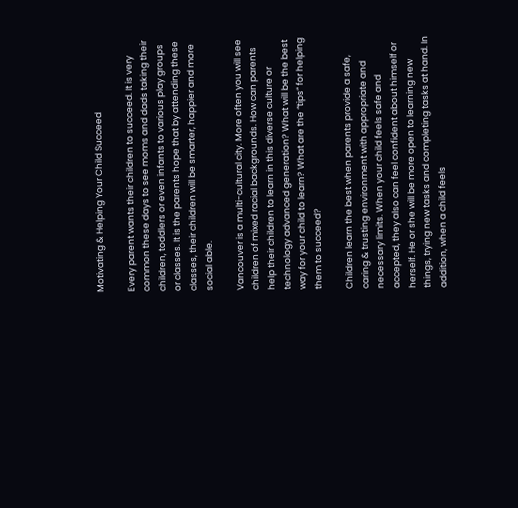Motivating & Helping Your Child Succeed

Every parent wants their children to succeed. It is very common these days to see moms and dads taking their children, toddlers or even infants to various play groups or classes. It is the parents hope that by attending these classes, their children will be smarter, happier and more social able.

Vancouver is a multi-cultural city. More often you will see children of mixed racial backgrounds. How can parents help their children to learn in this diverse culture or technology advanced generation? What will be the best way for your child to learn? What are the “tips” for helping them to succeed?

Children learn the best when parents provide a safe, caring & trusting environment with appropriate and necessary limits. When your child feels safe and accepted, they also can feel confident about himself or herself. He or she will be more open to learning new things, trying new tasks and completing tasks at hand. In addition, when a child feels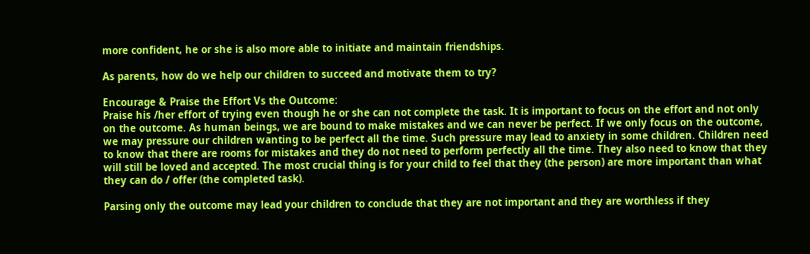more confident, he or she is also more able to initiate and maintain friendships.

As parents, how do we help our children to succeed and motivate them to try?

Encourage & Praise the Effort Vs the Outcome:
Praise his /her effort of trying even though he or she can not complete the task. It is important to focus on the effort and not only on the outcome. As human beings, we are bound to make mistakes and we can never be perfect. If we only focus on the outcome, we may pressure our children wanting to be perfect all the time. Such pressure may lead to anxiety in some children. Children need to know that there are rooms for mistakes and they do not need to perform perfectly all the time. They also need to know that they will still be loved and accepted. The most crucial thing is for your child to feel that they (the person) are more important than what they can do / offer (the completed task).

Parsing only the outcome may lead your children to conclude that they are not important and they are worthless if they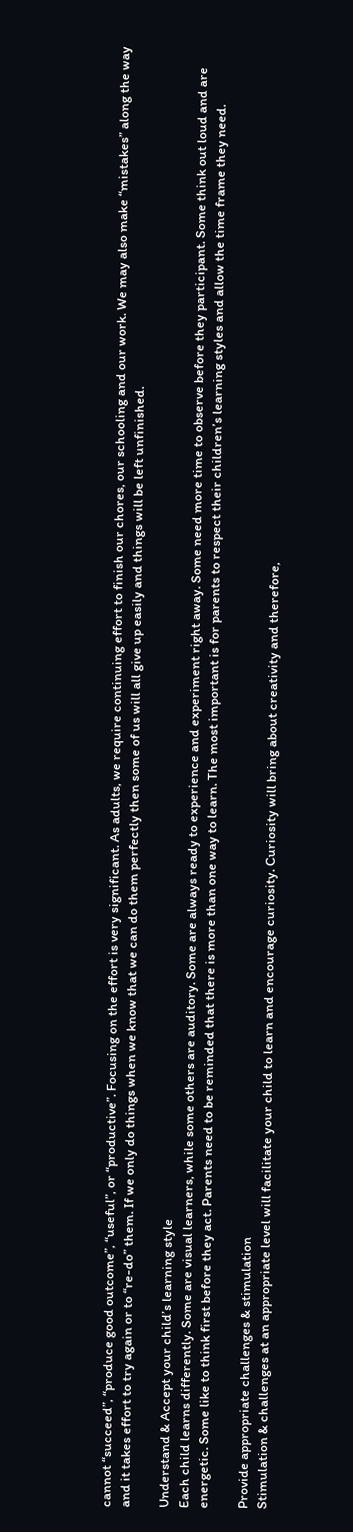cannot “succeed”, “produce good outcome”, “useful”, or “productive”. Focusing on the effort is very significant. As adults, we require continuing effort to finish our chores, our schooling and our work. We may also make “mistakes” along the way and it takes effort to try again or to “re-do” them. If we only do things when we know that we can do them perfectly then some of us will all give up easily and things will be left unfinished.

Understand & Accept your child’s learning style
Each child learns differently. Some are visual learners, while some others are auditory. Some are always ready to experience and experiment right away. Some need more time to observe before they participant. Some think out loud and are energetic. Some like to think first before they act. Parents need to be reminded that there is more than one way to learn. The most important is for parents to respect their children’s learning styles and allow the time frame they need.

Provide appropriate challenges & stimulation
Stimulation & challenges at an appropriate level will facilitate your child to learn and encourage curiosity. Curiosity will bring about creativity and therefore,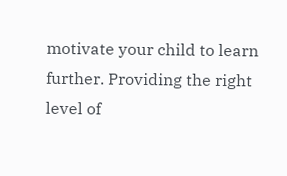motivate your child to learn further. Providing the right level of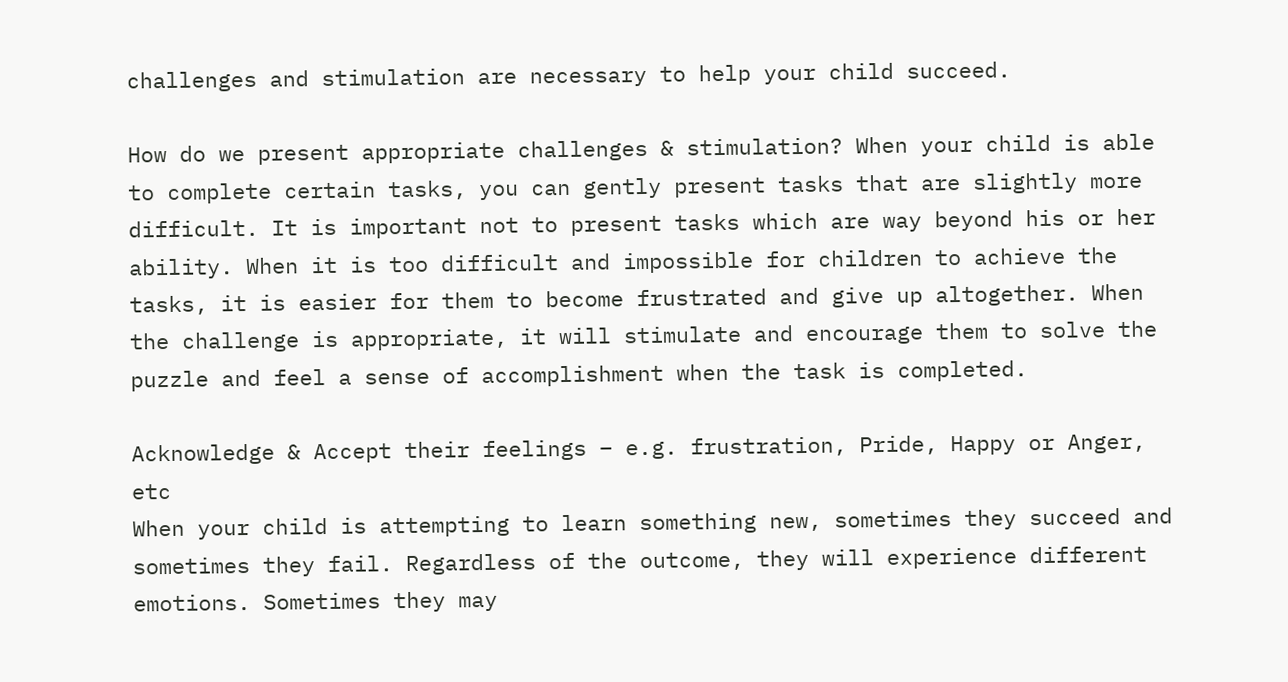challenges and stimulation are necessary to help your child succeed.

How do we present appropriate challenges & stimulation? When your child is able to complete certain tasks, you can gently present tasks that are slightly more difficult. It is important not to present tasks which are way beyond his or her ability. When it is too difficult and impossible for children to achieve the tasks, it is easier for them to become frustrated and give up altogether. When the challenge is appropriate, it will stimulate and encourage them to solve the puzzle and feel a sense of accomplishment when the task is completed.

Acknowledge & Accept their feelings – e.g. frustration, Pride, Happy or Anger, etc
When your child is attempting to learn something new, sometimes they succeed and sometimes they fail. Regardless of the outcome, they will experience different emotions. Sometimes they may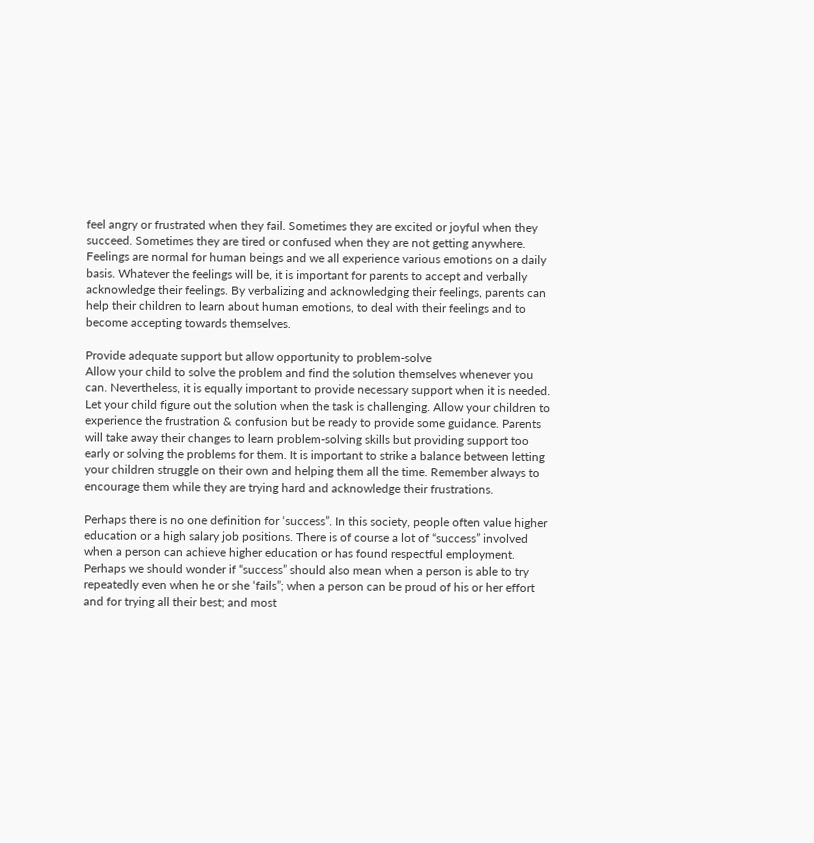feel angry or frustrated when they fail. Sometimes they are excited or joyful when they succeed. Sometimes they are tired or confused when they are not getting anywhere. Feelings are normal for human beings and we all experience various emotions on a daily basis. Whatever the feelings will be, it is important for parents to accept and verbally acknowledge their feelings. By verbalizing and acknowledging their feelings, parents can help their children to learn about human emotions, to deal with their feelings and to become accepting towards themselves.

Provide adequate support but allow opportunity to problem-solve
Allow your child to solve the problem and find the solution themselves whenever you can. Nevertheless, it is equally important to provide necessary support when it is needed. Let your child figure out the solution when the task is challenging. Allow your children to experience the frustration & confusion but be ready to provide some guidance. Parents will take away their changes to learn problem-solving skills but providing support too early or solving the problems for them. It is important to strike a balance between letting your children struggle on their own and helping them all the time. Remember always to encourage them while they are trying hard and acknowledge their frustrations.

Perhaps there is no one definition for ‘success”. In this society, people often value higher education or a high salary job positions. There is of course a lot of “success” involved when a person can achieve higher education or has found respectful employment. Perhaps we should wonder if “success” should also mean when a person is able to try repeatedly even when he or she ‘fails”; when a person can be proud of his or her effort and for trying all their best; and most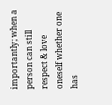importantly; when a person can still respect & love oneself whether one has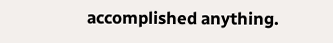accomplished anything.